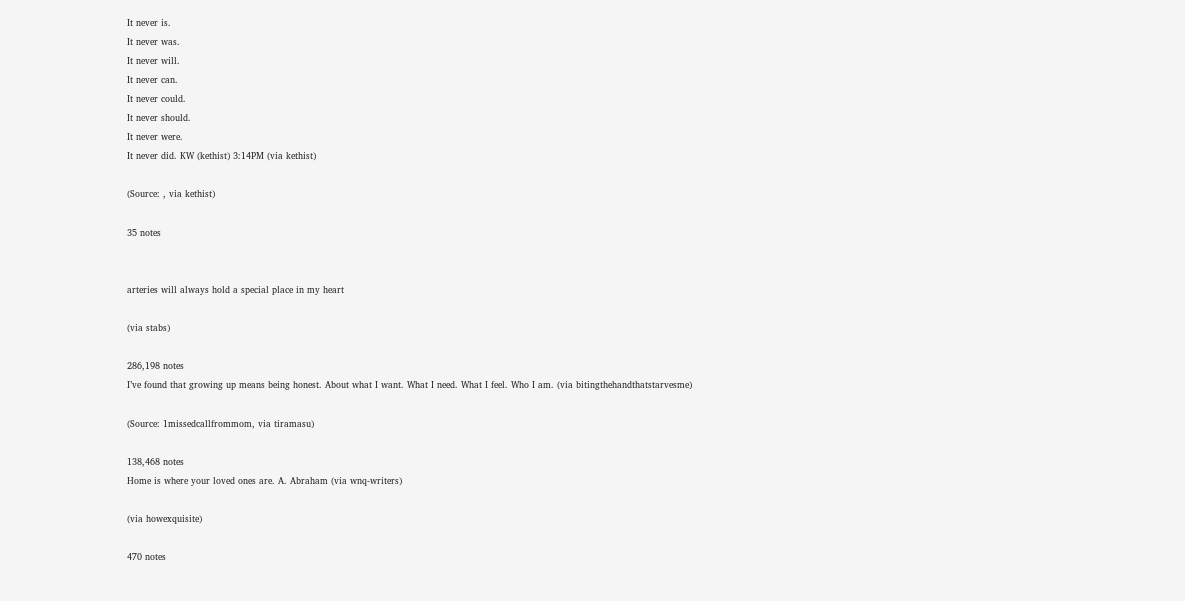It never is.
It never was.
It never will.
It never can.
It never could.
It never should.
It never were.
It never did. KW (kethist) 3:14PM (via kethist)

(Source: , via kethist)

35 notes


arteries will always hold a special place in my heart

(via stabs)

286,198 notes
I’ve found that growing up means being honest. About what I want. What I need. What I feel. Who I am. (via bitingthehandthatstarvesme)

(Source: 1missedcallfrommom, via tiramasu)

138,468 notes
Home is where your loved ones are. A. Abraham (via wnq-writers)

(via howexquisite)

470 notes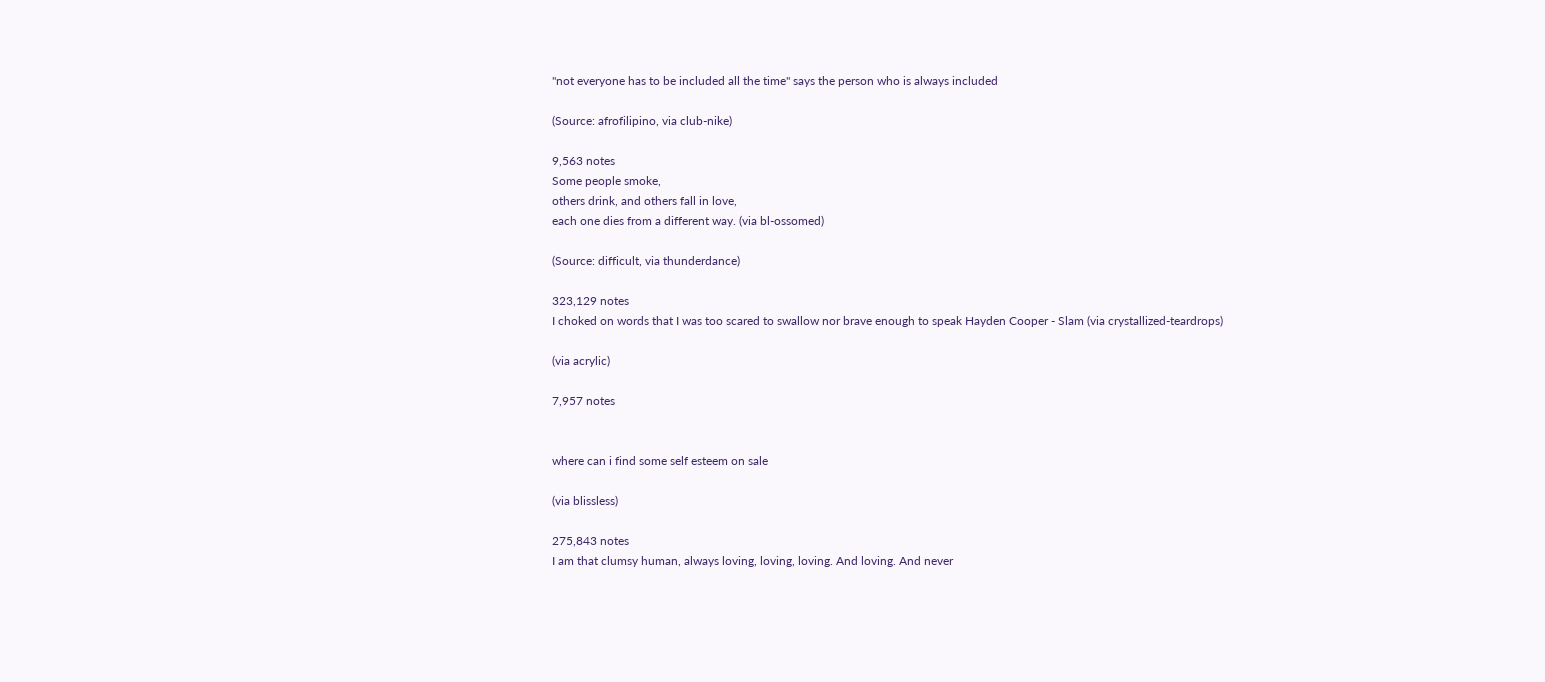"not everyone has to be included all the time" says the person who is always included

(Source: afrofilipino, via club-nike)

9,563 notes
Some people smoke,
others drink, and others fall in love,
each one dies from a different way. (via bl-ossomed)

(Source: difficult, via thunderdance)

323,129 notes
I choked on words that I was too scared to swallow nor brave enough to speak Hayden Cooper - Slam (via crystallized-teardrops)

(via acrylic)

7,957 notes


where can i find some self esteem on sale

(via blissless)

275,843 notes
I am that clumsy human, always loving, loving, loving. And loving. And never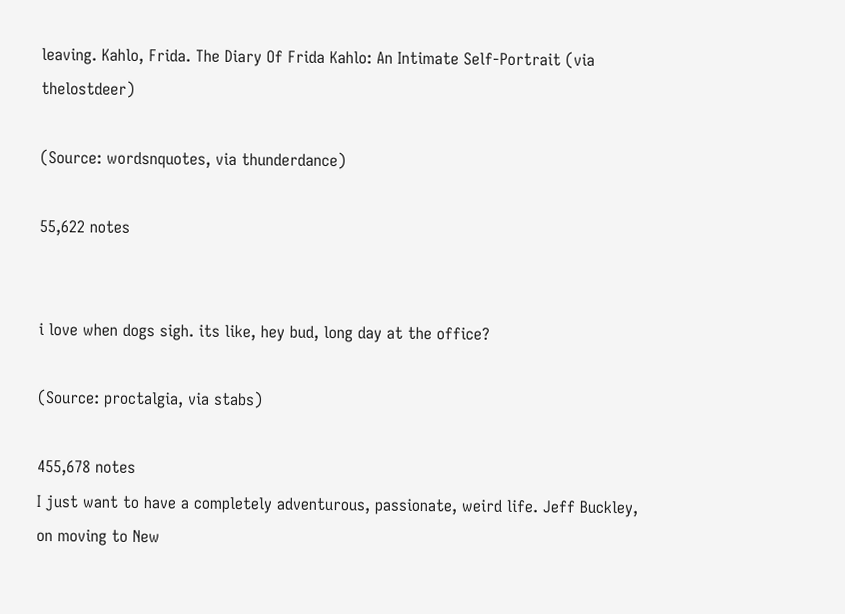leaving. Kahlo, Frida. The Diary Of Frida Kahlo: An Intimate Self-Portrait (via thelostdeer)

(Source: wordsnquotes, via thunderdance)

55,622 notes


i love when dogs sigh. its like, hey bud, long day at the office?

(Source: proctalgia, via stabs)

455,678 notes
I just want to have a completely adventurous, passionate, weird life. Jeff Buckley, on moving to New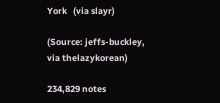York   (via slayr)

(Source: jeffs-buckley, via thelazykorean)

234,829 notes